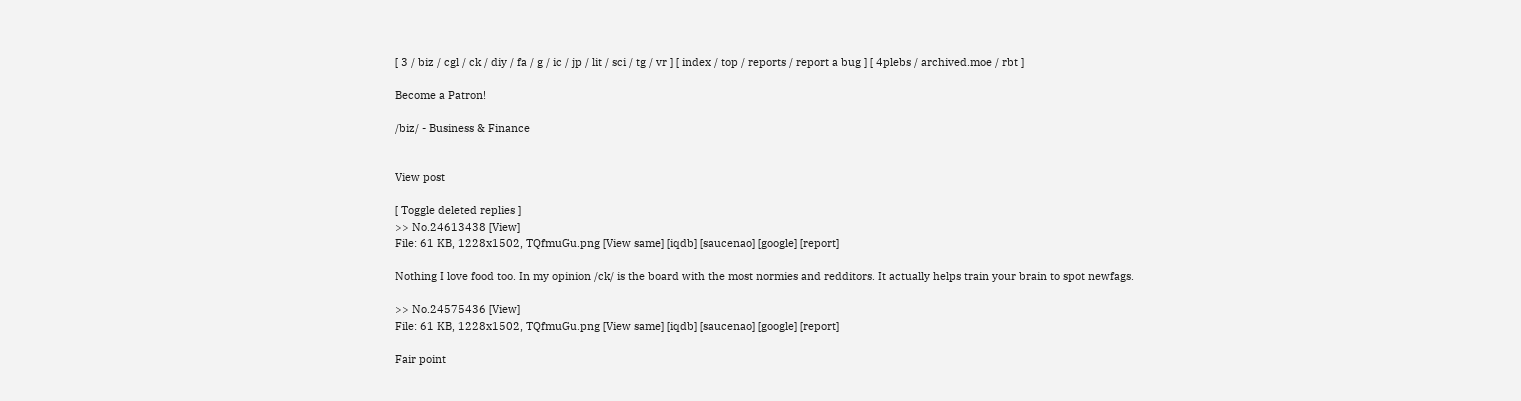[ 3 / biz / cgl / ck / diy / fa / g / ic / jp / lit / sci / tg / vr ] [ index / top / reports / report a bug ] [ 4plebs / archived.moe / rbt ]

Become a Patron!

/biz/ - Business & Finance


View post

[ Toggle deleted replies ]
>> No.24613438 [View]
File: 61 KB, 1228x1502, TQfmuGu.png [View same] [iqdb] [saucenao] [google] [report]

Nothing I love food too. In my opinion /ck/ is the board with the most normies and redditors. It actually helps train your brain to spot newfags.

>> No.24575436 [View]
File: 61 KB, 1228x1502, TQfmuGu.png [View same] [iqdb] [saucenao] [google] [report]

Fair point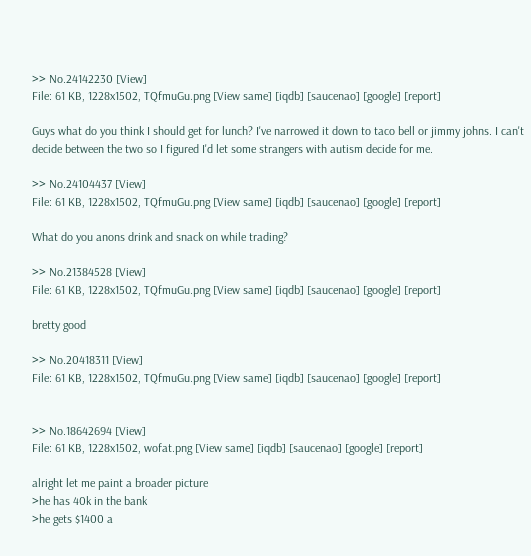>> No.24142230 [View]
File: 61 KB, 1228x1502, TQfmuGu.png [View same] [iqdb] [saucenao] [google] [report]

Guys what do you think I should get for lunch? I've narrowed it down to taco bell or jimmy johns. I can't decide between the two so I figured I'd let some strangers with autism decide for me.

>> No.24104437 [View]
File: 61 KB, 1228x1502, TQfmuGu.png [View same] [iqdb] [saucenao] [google] [report]

What do you anons drink and snack on while trading?

>> No.21384528 [View]
File: 61 KB, 1228x1502, TQfmuGu.png [View same] [iqdb] [saucenao] [google] [report]

bretty good

>> No.20418311 [View]
File: 61 KB, 1228x1502, TQfmuGu.png [View same] [iqdb] [saucenao] [google] [report]


>> No.18642694 [View]
File: 61 KB, 1228x1502, wofat.png [View same] [iqdb] [saucenao] [google] [report]

alright let me paint a broader picture
>he has 40k in the bank
>he gets $1400 a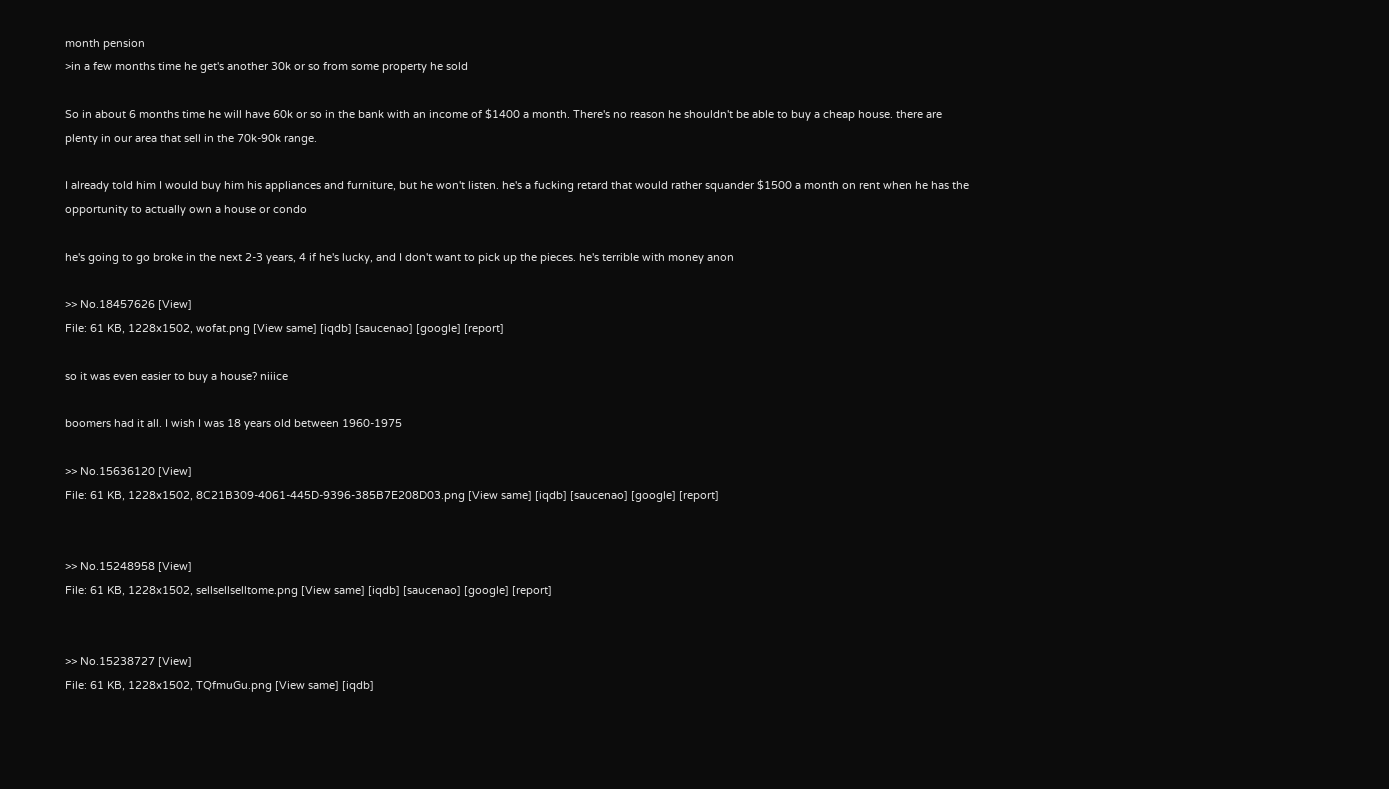month pension
>in a few months time he get's another 30k or so from some property he sold

So in about 6 months time he will have 60k or so in the bank with an income of $1400 a month. There's no reason he shouldn't be able to buy a cheap house. there are plenty in our area that sell in the 70k-90k range.

I already told him I would buy him his appliances and furniture, but he won't listen. he's a fucking retard that would rather squander $1500 a month on rent when he has the opportunity to actually own a house or condo

he's going to go broke in the next 2-3 years, 4 if he's lucky, and I don't want to pick up the pieces. he's terrible with money anon

>> No.18457626 [View]
File: 61 KB, 1228x1502, wofat.png [View same] [iqdb] [saucenao] [google] [report]

so it was even easier to buy a house? niiice

boomers had it all. I wish I was 18 years old between 1960-1975

>> No.15636120 [View]
File: 61 KB, 1228x1502, 8C21B309-4061-445D-9396-385B7E208D03.png [View same] [iqdb] [saucenao] [google] [report]


>> No.15248958 [View]
File: 61 KB, 1228x1502, sellsellselltome.png [View same] [iqdb] [saucenao] [google] [report]


>> No.15238727 [View]
File: 61 KB, 1228x1502, TQfmuGu.png [View same] [iqdb]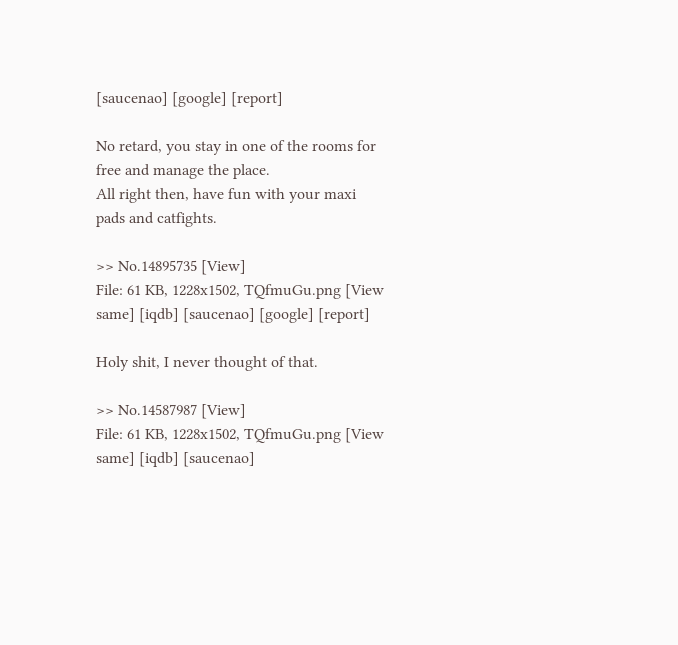[saucenao] [google] [report]

No retard, you stay in one of the rooms for free and manage the place.
All right then, have fun with your maxi pads and catfights.

>> No.14895735 [View]
File: 61 KB, 1228x1502, TQfmuGu.png [View same] [iqdb] [saucenao] [google] [report]

Holy shit, I never thought of that.

>> No.14587987 [View]
File: 61 KB, 1228x1502, TQfmuGu.png [View same] [iqdb] [saucenao]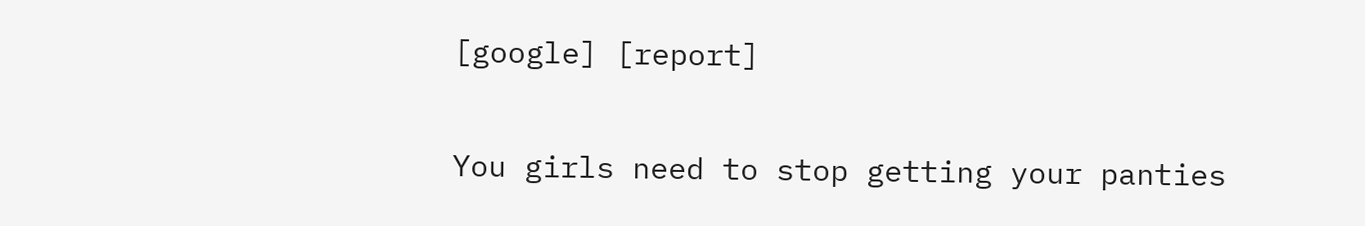[google] [report]

You girls need to stop getting your panties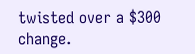twisted over a $300 change.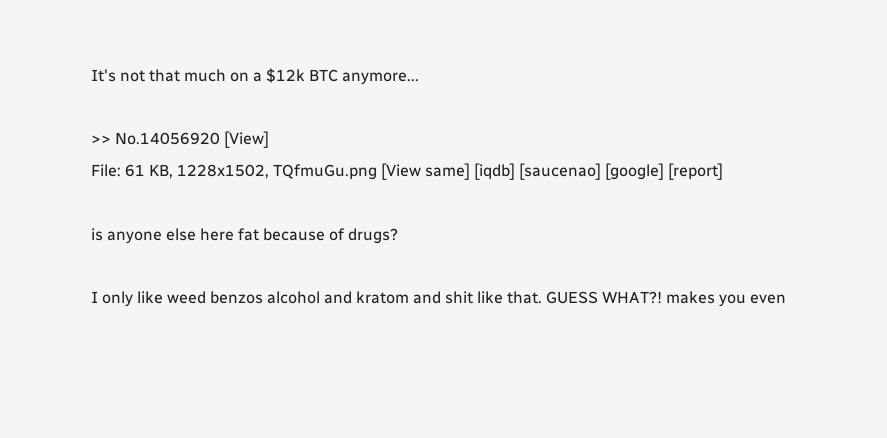It's not that much on a $12k BTC anymore...

>> No.14056920 [View]
File: 61 KB, 1228x1502, TQfmuGu.png [View same] [iqdb] [saucenao] [google] [report]

is anyone else here fat because of drugs?

I only like weed benzos alcohol and kratom and shit like that. GUESS WHAT?! makes you even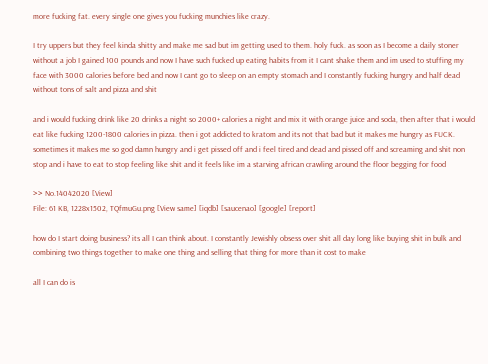more fucking fat. every single one gives you fucking munchies like crazy.

I try uppers but they feel kinda shitty and make me sad but im getting used to them. holy fuck. as soon as I become a daily stoner without a job I gained 100 pounds and now I have such fucked up eating habits from it I cant shake them and im used to stuffing my face with 3000 calories before bed and now I cant go to sleep on an empty stomach and I constantly fucking hungry and half dead without tons of salt and pizza and shit

and i would fucking drink like 20 drinks a night so 2000+ calories a night and mix it with orange juice and soda, then after that i would eat like fucking 1200-1800 calories in pizza. then i got addicted to kratom and its not that bad but it makes me hungry as FUCK. sometimes it makes me so god damn hungry and i get pissed off and i feel tired and dead and pissed off and screaming and shit non stop and i have to eat to stop feeling like shit and it feels like im a starving african crawling around the floor begging for food

>> No.14042020 [View]
File: 61 KB, 1228x1502, TQfmuGu.png [View same] [iqdb] [saucenao] [google] [report]

how do I start doing business? its all I can think about. I constantly Jewishly obsess over shit all day long like buying shit in bulk and combining two things together to make one thing and selling that thing for more than it cost to make

all I can do is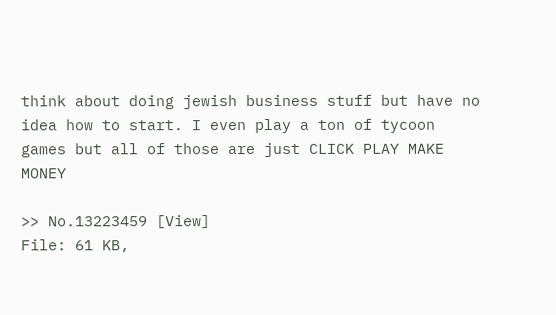think about doing jewish business stuff but have no idea how to start. I even play a ton of tycoon games but all of those are just CLICK PLAY MAKE MONEY

>> No.13223459 [View]
File: 61 KB,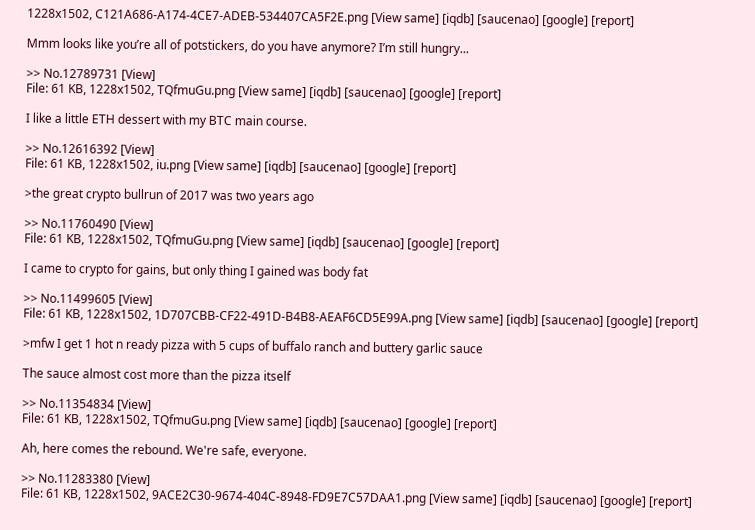1228x1502, C121A686-A174-4CE7-ADEB-534407CA5F2E.png [View same] [iqdb] [saucenao] [google] [report]

Mmm looks like you’re all of potstickers, do you have anymore? I’m still hungry...

>> No.12789731 [View]
File: 61 KB, 1228x1502, TQfmuGu.png [View same] [iqdb] [saucenao] [google] [report]

I like a little ETH dessert with my BTC main course.

>> No.12616392 [View]
File: 61 KB, 1228x1502, iu.png [View same] [iqdb] [saucenao] [google] [report]

>the great crypto bullrun of 2017 was two years ago

>> No.11760490 [View]
File: 61 KB, 1228x1502, TQfmuGu.png [View same] [iqdb] [saucenao] [google] [report]

I came to crypto for gains, but only thing I gained was body fat

>> No.11499605 [View]
File: 61 KB, 1228x1502, 1D707CBB-CF22-491D-B4B8-AEAF6CD5E99A.png [View same] [iqdb] [saucenao] [google] [report]

>mfw I get 1 hot n ready pizza with 5 cups of buffalo ranch and buttery garlic sauce

The sauce almost cost more than the pizza itself

>> No.11354834 [View]
File: 61 KB, 1228x1502, TQfmuGu.png [View same] [iqdb] [saucenao] [google] [report]

Ah, here comes the rebound. We're safe, everyone.

>> No.11283380 [View]
File: 61 KB, 1228x1502, 9ACE2C30-9674-404C-8948-FD9E7C57DAA1.png [View same] [iqdb] [saucenao] [google] [report]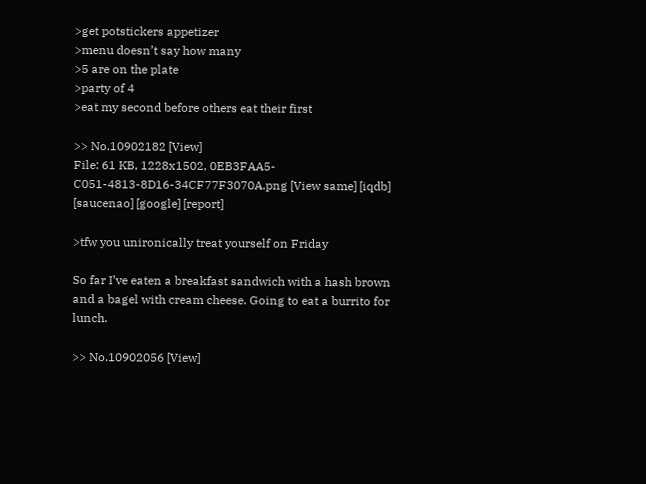>get potstickers appetizer
>menu doesn’t say how many
>5 are on the plate
>party of 4
>eat my second before others eat their first

>> No.10902182 [View]
File: 61 KB, 1228x1502, 0EB3FAA5-C051-4813-8D16-34CF77F3070A.png [View same] [iqdb] [saucenao] [google] [report]

>tfw you unironically treat yourself on Friday

So far I’ve eaten a breakfast sandwich with a hash brown and a bagel with cream cheese. Going to eat a burrito for lunch.

>> No.10902056 [View]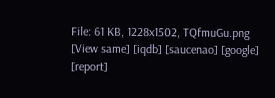File: 61 KB, 1228x1502, TQfmuGu.png [View same] [iqdb] [saucenao] [google] [report]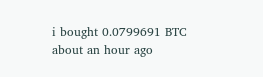i bought 0.0799691 BTC about an hour ago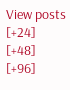View posts [+24] [+48] [+96]